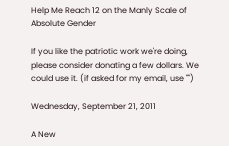Help Me Reach 12 on the Manly Scale of Absolute Gender

If you like the patriotic work we're doing, please consider donating a few dollars. We could use it. (if asked for my email, use "")

Wednesday, September 21, 2011

A New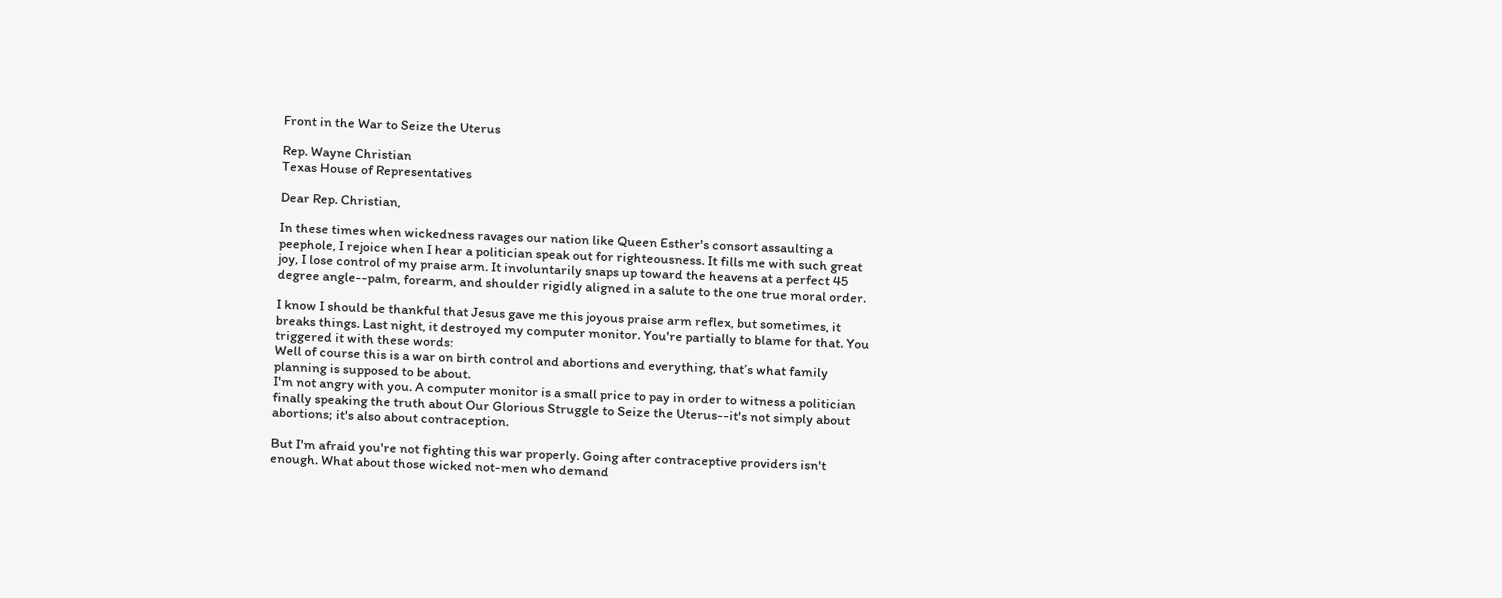Front in the War to Seize the Uterus

Rep. Wayne Christian
Texas House of Representatives

Dear Rep. Christian,

In these times when wickedness ravages our nation like Queen Esther's consort assaulting a peephole, I rejoice when I hear a politician speak out for righteousness. It fills me with such great joy, I lose control of my praise arm. It involuntarily snaps up toward the heavens at a perfect 45 degree angle--palm, forearm, and shoulder rigidly aligned in a salute to the one true moral order.

I know I should be thankful that Jesus gave me this joyous praise arm reflex, but sometimes, it breaks things. Last night, it destroyed my computer monitor. You're partially to blame for that. You triggered it with these words:
Well of course this is a war on birth control and abortions and everything, that’s what family planning is supposed to be about.
I'm not angry with you. A computer monitor is a small price to pay in order to witness a politician finally speaking the truth about Our Glorious Struggle to Seize the Uterus--it's not simply about abortions; it's also about contraception.

But I'm afraid you're not fighting this war properly. Going after contraceptive providers isn't enough. What about those wicked not-men who demand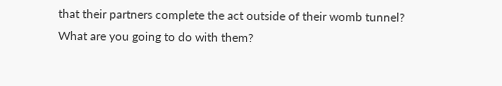that their partners complete the act outside of their womb tunnel? What are you going to do with them?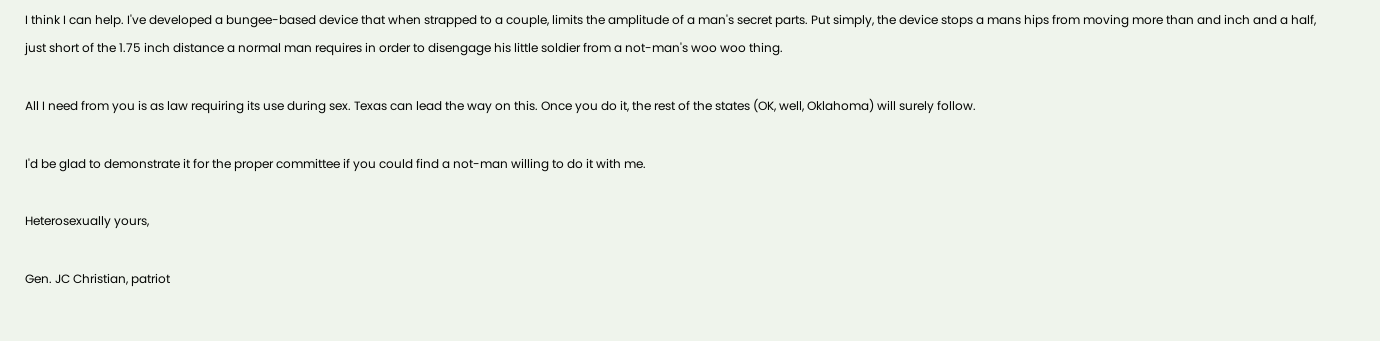I think I can help. I've developed a bungee-based device that when strapped to a couple, limits the amplitude of a man's secret parts. Put simply, the device stops a mans hips from moving more than and inch and a half, just short of the 1.75 inch distance a normal man requires in order to disengage his little soldier from a not-man's woo woo thing.

All I need from you is as law requiring its use during sex. Texas can lead the way on this. Once you do it, the rest of the states (OK, well, Oklahoma) will surely follow.

I'd be glad to demonstrate it for the proper committee if you could find a not-man willing to do it with me.

Heterosexually yours,

Gen. JC Christian, patriot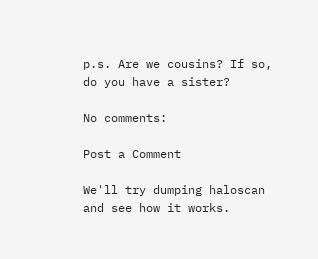p.s. Are we cousins? If so, do you have a sister?

No comments:

Post a Comment

We'll try dumping haloscan and see how it works.